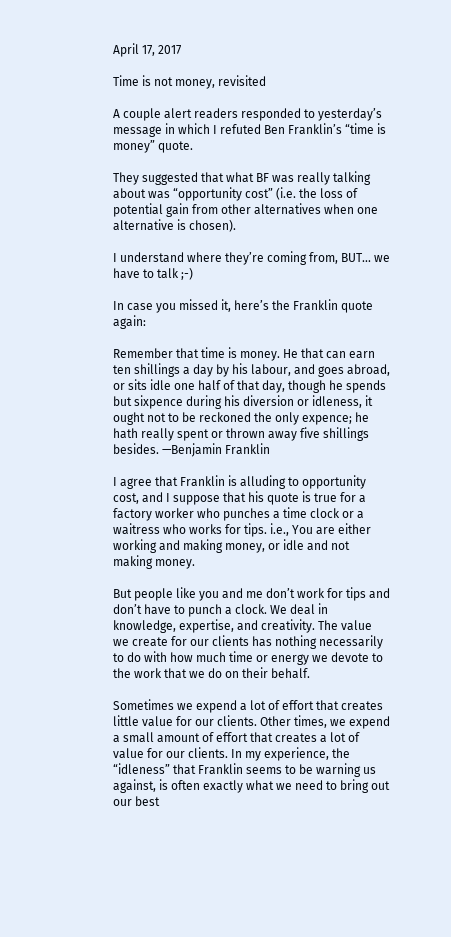April 17, 2017

Time is not money, revisited

A couple alert readers responded to yesterday’s message in which I refuted Ben Franklin’s “time is money” quote.

They suggested that what BF was really talking about was “opportunity cost” (i.e. the loss of potential gain from other alternatives when one alternative is chosen).

I understand where they’re coming from, BUT... we have to talk ;-)

In case you missed it, here’s the Franklin quote again:

Remember that time is money. He that can earn ten shillings a day by his labour, and goes abroad, or sits idle one half of that day, though he spends but sixpence during his diversion or idleness, it ought not to be reckoned the only expence; he hath really spent or thrown away five shillings besides. —Benjamin Franklin

I agree that Franklin is alluding to opportunity cost, and I suppose that his quote is true for a factory worker who punches a time clock or a waitress who works for tips. i.e., You are either working and making money, or idle and not making money.

But people like you and me don’t work for tips and don’t have to punch a clock. We deal in knowledge, expertise, and creativity. The value we create for our clients has nothing necessarily to do with how much time or energy we devote to the work that we do on their behalf.

Sometimes we expend a lot of effort that creates little value for our clients. Other times, we expend a small amount of effort that creates a lot of value for our clients. In my experience, the “idleness” that Franklin seems to be warning us against, is often exactly what we need to bring out our best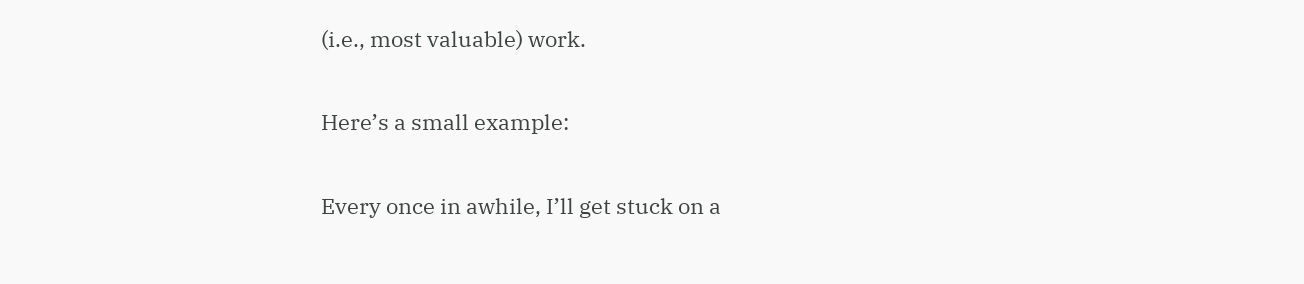(i.e., most valuable) work.

Here’s a small example:

Every once in awhile, I’ll get stuck on a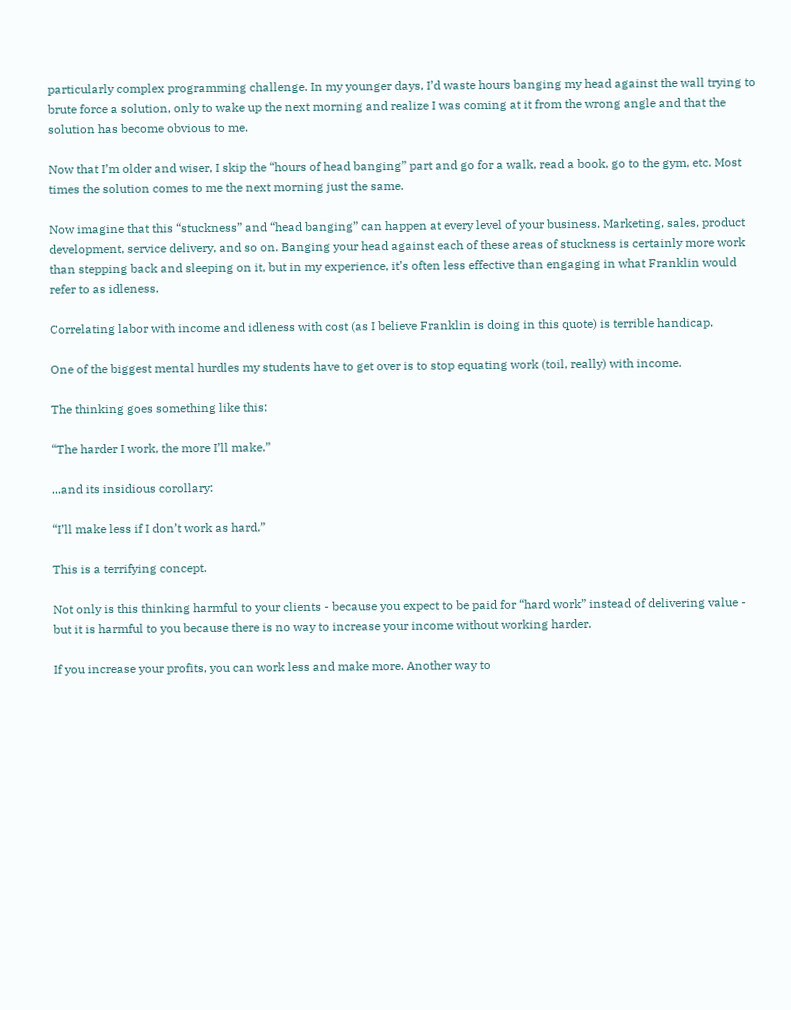particularly complex programming challenge. In my younger days, I’d waste hours banging my head against the wall trying to brute force a solution, only to wake up the next morning and realize I was coming at it from the wrong angle and that the solution has become obvious to me.

Now that I’m older and wiser, I skip the “hours of head banging” part and go for a walk, read a book, go to the gym, etc. Most times the solution comes to me the next morning just the same.

Now imagine that this “stuckness” and “head banging” can happen at every level of your business. Marketing, sales, product development, service delivery, and so on. Banging your head against each of these areas of stuckness is certainly more work than stepping back and sleeping on it, but in my experience, it’s often less effective than engaging in what Franklin would refer to as idleness.

Correlating labor with income and idleness with cost (as I believe Franklin is doing in this quote) is terrible handicap.

One of the biggest mental hurdles my students have to get over is to stop equating work (toil, really) with income.

The thinking goes something like this:

“The harder I work, the more I’ll make.”

...and its insidious corollary:

“I’ll make less if I don’t work as hard.”

This is a terrifying concept.

Not only is this thinking harmful to your clients - because you expect to be paid for “hard work” instead of delivering value - but it is harmful to you because there is no way to increase your income without working harder.

If you increase your profits, you can work less and make more. Another way to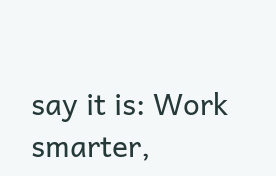say it is: Work smarter,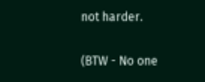not harder.

(BTW - No one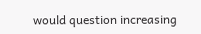would question increasing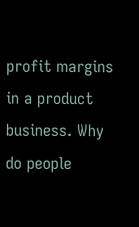profit margins in a product business. Why do people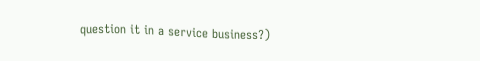question it in a service business?)